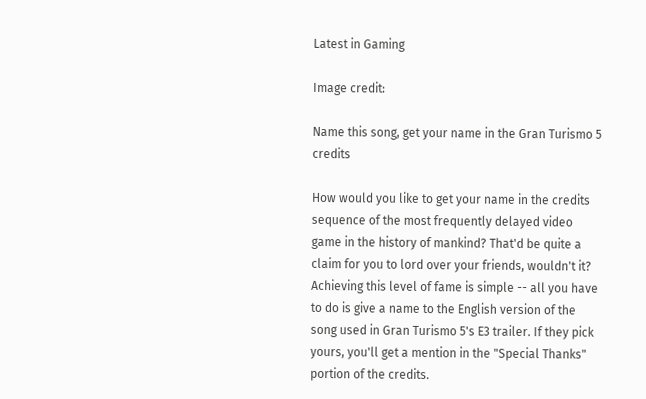Latest in Gaming

Image credit:

Name this song, get your name in the Gran Turismo 5 credits

How would you like to get your name in the credits sequence of the most frequently delayed video game in the history of mankind? That'd be quite a claim for you to lord over your friends, wouldn't it? Achieving this level of fame is simple -- all you have to do is give a name to the English version of the song used in Gran Turismo 5's E3 trailer. If they pick yours, you'll get a mention in the "Special Thanks" portion of the credits.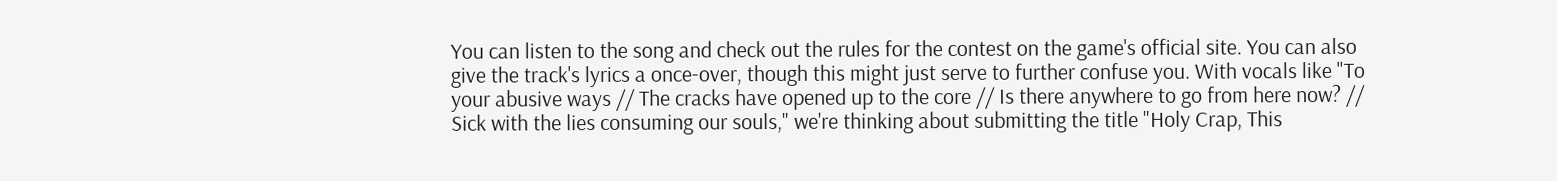You can listen to the song and check out the rules for the contest on the game's official site. You can also give the track's lyrics a once-over, though this might just serve to further confuse you. With vocals like "To your abusive ways // The cracks have opened up to the core // Is there anywhere to go from here now? // Sick with the lies consuming our souls," we're thinking about submitting the title "Holy Crap, This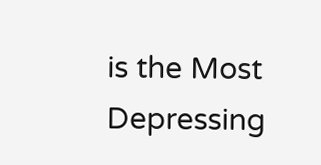is the Most Depressing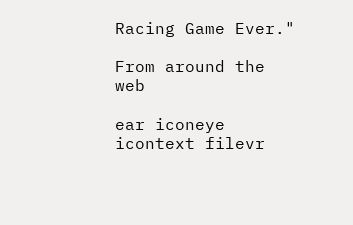Racing Game Ever."

From around the web

ear iconeye icontext filevr